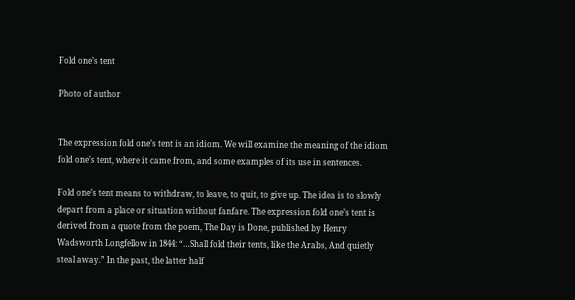Fold one’s tent

Photo of author


The expression fold one’s tent is an idiom. We will examine the meaning of the idiom fold one’s tent, where it came from, and some examples of its use in sentences.

Fold one’s tent means to withdraw, to leave, to quit, to give up. The idea is to slowly depart from a place or situation without fanfare. The expression fold one’s tent is derived from a quote from the poem, The Day is Done, published by Henry Wadsworth Longfellow in 1844: “…Shall fold their tents, like the Arabs, And quietly steal away.” In the past, the latter half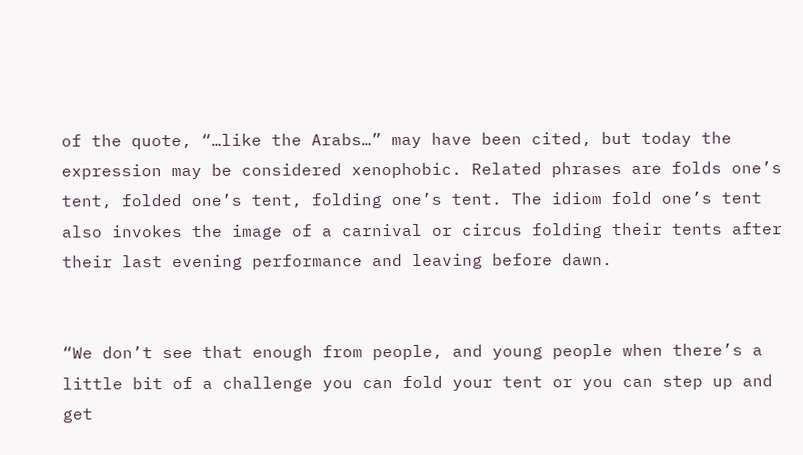of the quote, “…like the Arabs…” may have been cited, but today the expression may be considered xenophobic. Related phrases are folds one’s tent, folded one’s tent, folding one’s tent. The idiom fold one’s tent also invokes the image of a carnival or circus folding their tents after their last evening performance and leaving before dawn.


“We don’t see that enough from people, and young people when there’s a little bit of a challenge you can fold your tent or you can step up and get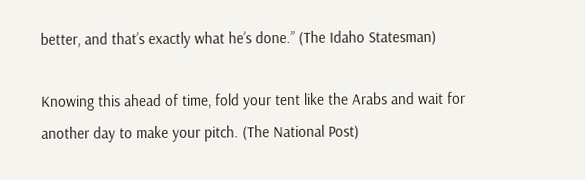better, and that’s exactly what he’s done.” (The Idaho Statesman)

Knowing this ahead of time, fold your tent like the Arabs and wait for another day to make your pitch. (The National Post)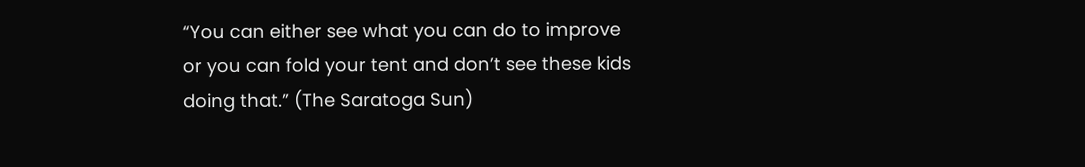“You can either see what you can do to improve or you can fold your tent and don’t see these kids doing that.” (The Saratoga Sun)